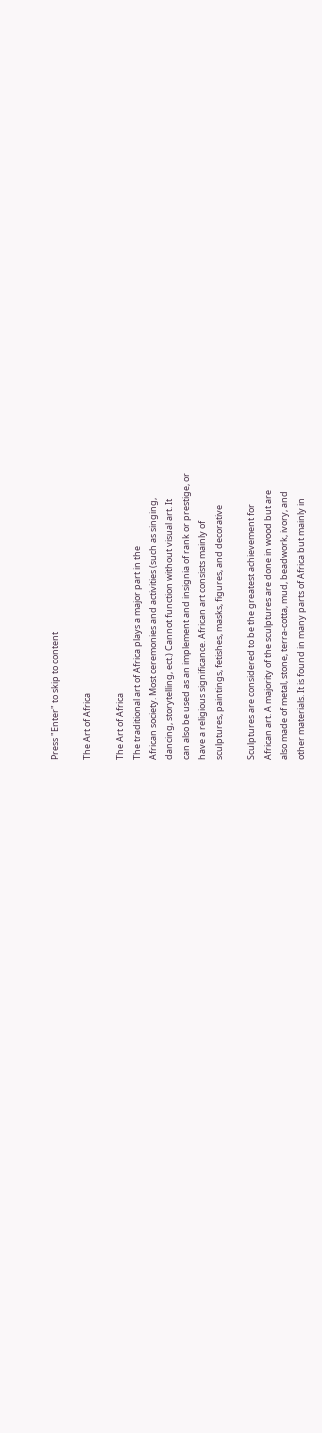Press "Enter" to skip to content

The Art of Africa

The Art of Africa
The traditional art of Africa plays a major part in the
African society. Most ceremonies and activities (such as singing,
dancing, storytelling, ect.) Cannot function without visual art. It
can also be used as an implement and insignia of rank or prestige, or
have a religious significance. African art consists mainly of
sculptures, paintings, fetishes, masks, figures, and decorative

Sculptures are considered to be the greatest achievement for
African art. A majority of the sculptures are done in wood but are
also made of metal, stone, terra-cotta, mud, beadwork, ivory, and
other materials. It is found in many parts of Africa but mainly in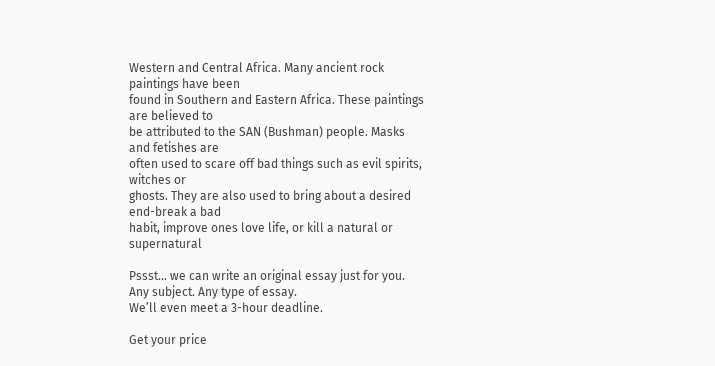Western and Central Africa. Many ancient rock paintings have been
found in Southern and Eastern Africa. These paintings are believed to
be attributed to the SAN (Bushman) people. Masks and fetishes are
often used to scare off bad things such as evil spirits, witches or
ghosts. They are also used to bring about a desired end-break a bad
habit, improve ones love life, or kill a natural or supernatural

Pssst… we can write an original essay just for you.
Any subject. Any type of essay.
We’ll even meet a 3-hour deadline.

Get your price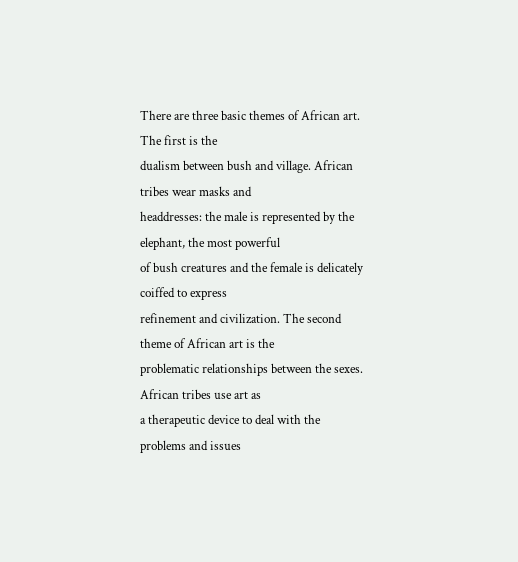There are three basic themes of African art. The first is the
dualism between bush and village. African tribes wear masks and
headdresses: the male is represented by the elephant, the most powerful
of bush creatures and the female is delicately coiffed to express
refinement and civilization. The second theme of African art is the
problematic relationships between the sexes. African tribes use art as
a therapeutic device to deal with the problems and issues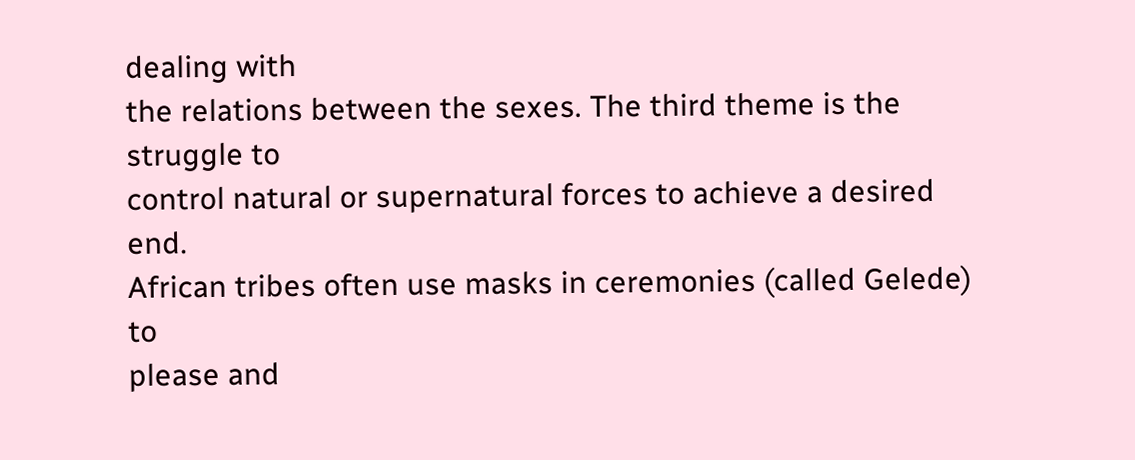dealing with
the relations between the sexes. The third theme is the struggle to
control natural or supernatural forces to achieve a desired end.
African tribes often use masks in ceremonies (called Gelede) to
please and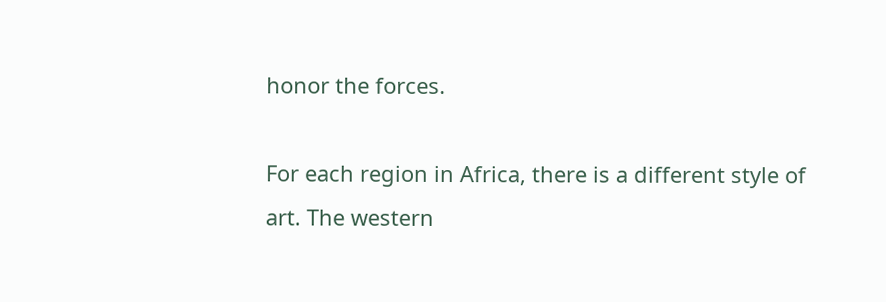honor the forces.

For each region in Africa, there is a different style of
art. The western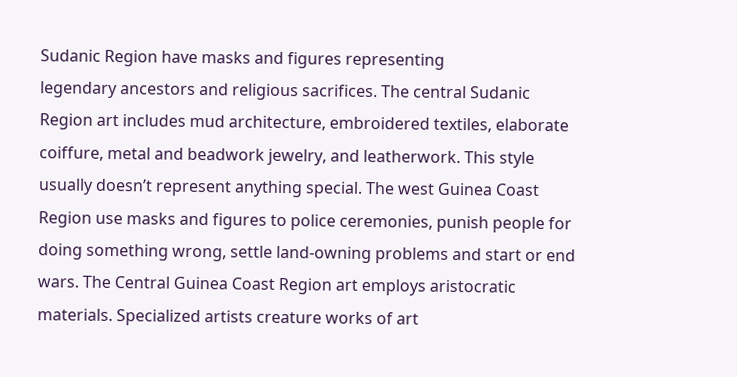Sudanic Region have masks and figures representing
legendary ancestors and religious sacrifices. The central Sudanic
Region art includes mud architecture, embroidered textiles, elaborate
coiffure, metal and beadwork jewelry, and leatherwork. This style
usually doesn’t represent anything special. The west Guinea Coast
Region use masks and figures to police ceremonies, punish people for
doing something wrong, settle land-owning problems and start or end
wars. The Central Guinea Coast Region art employs aristocratic
materials. Specialized artists creature works of art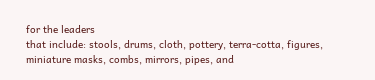for the leaders
that include: stools, drums, cloth, pottery, terra-cotta, figures,
miniature masks, combs, mirrors, pipes, and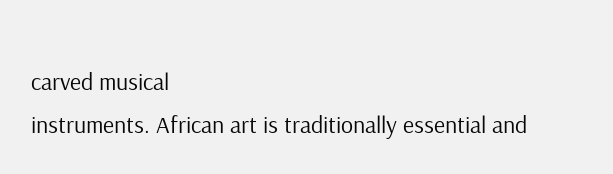carved musical
instruments. African art is traditionally essential and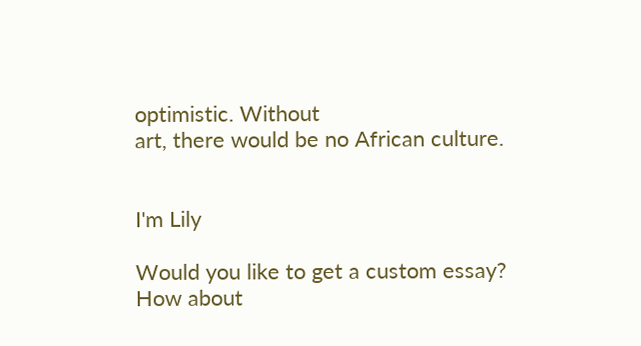optimistic. Without
art, there would be no African culture.


I'm Lily

Would you like to get a custom essay? How about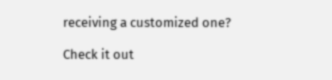receiving a customized one?

Check it out